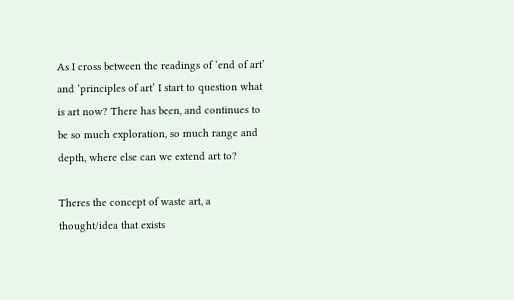As I cross between the readings of ‘end of art’ and ‘principles of art’ I start to question what is art now? There has been, and continues to be so much exploration, so much range and depth, where else can we extend art to?

Theres the concept of waste art, a thought/idea that exists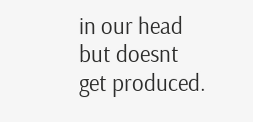in our head but doesnt get produced.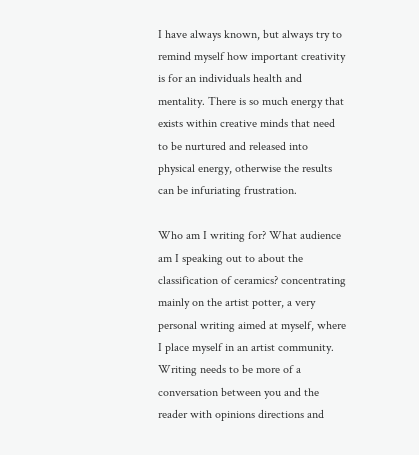I have always known, but always try to remind myself how important creativity is for an individuals health and mentality. There is so much energy that exists within creative minds that need to be nurtured and released into physical energy, otherwise the results can be infuriating frustration.

Who am I writing for? What audience am I speaking out to about the classification of ceramics? concentrating mainly on the artist potter, a very personal writing aimed at myself, where I place myself in an artist community. Writing needs to be more of a conversation between you and the reader with opinions directions and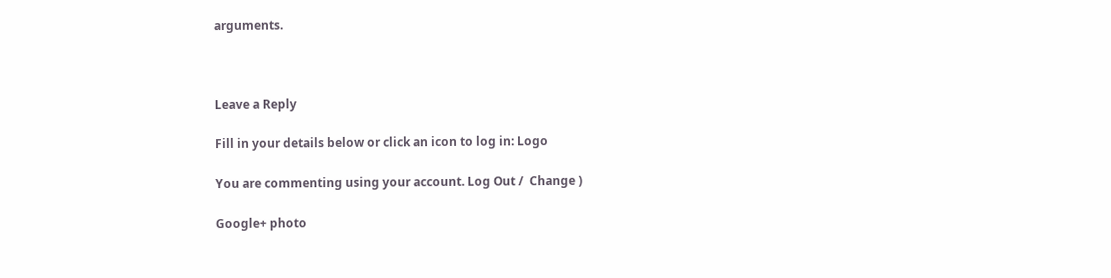arguments.



Leave a Reply

Fill in your details below or click an icon to log in: Logo

You are commenting using your account. Log Out /  Change )

Google+ photo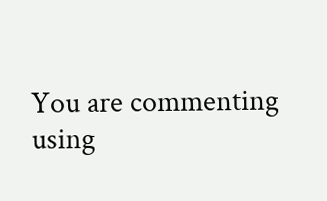You are commenting using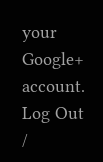your Google+ account. Log Out /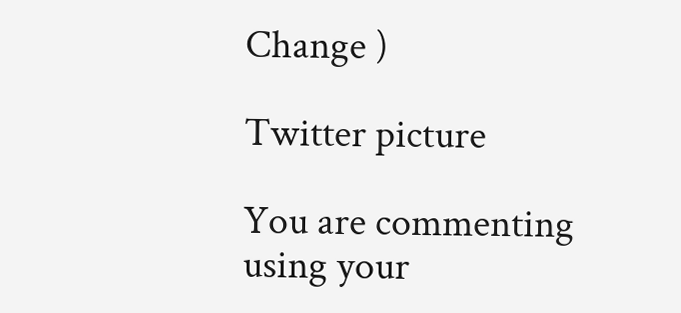Change )

Twitter picture

You are commenting using your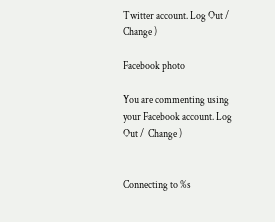Twitter account. Log Out /  Change )

Facebook photo

You are commenting using your Facebook account. Log Out /  Change )


Connecting to %s